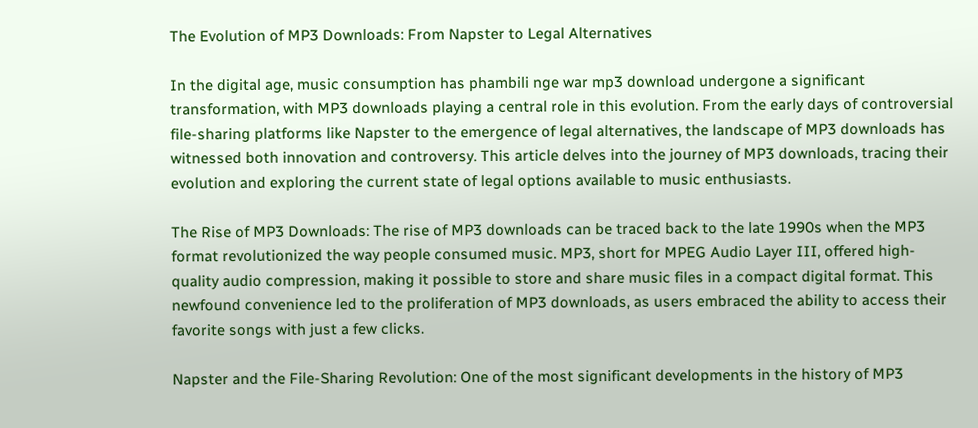The Evolution of MP3 Downloads: From Napster to Legal Alternatives

In the digital age, music consumption has phambili nge war mp3 download undergone a significant transformation, with MP3 downloads playing a central role in this evolution. From the early days of controversial file-sharing platforms like Napster to the emergence of legal alternatives, the landscape of MP3 downloads has witnessed both innovation and controversy. This article delves into the journey of MP3 downloads, tracing their evolution and exploring the current state of legal options available to music enthusiasts.

The Rise of MP3 Downloads: The rise of MP3 downloads can be traced back to the late 1990s when the MP3 format revolutionized the way people consumed music. MP3, short for MPEG Audio Layer III, offered high-quality audio compression, making it possible to store and share music files in a compact digital format. This newfound convenience led to the proliferation of MP3 downloads, as users embraced the ability to access their favorite songs with just a few clicks.

Napster and the File-Sharing Revolution: One of the most significant developments in the history of MP3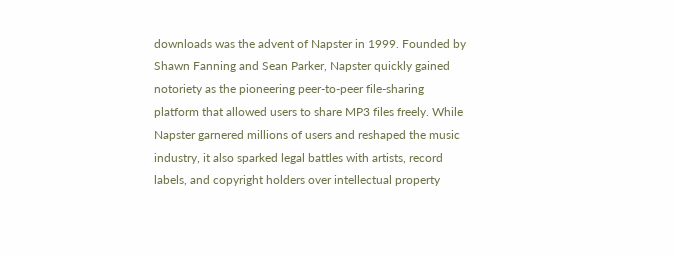downloads was the advent of Napster in 1999. Founded by Shawn Fanning and Sean Parker, Napster quickly gained notoriety as the pioneering peer-to-peer file-sharing platform that allowed users to share MP3 files freely. While Napster garnered millions of users and reshaped the music industry, it also sparked legal battles with artists, record labels, and copyright holders over intellectual property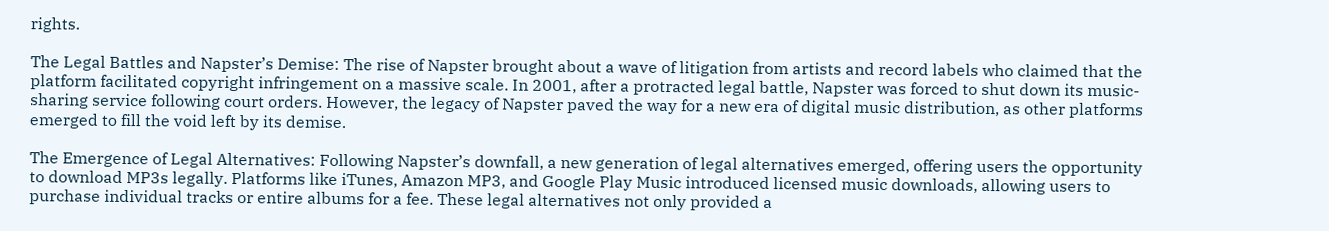rights.

The Legal Battles and Napster’s Demise: The rise of Napster brought about a wave of litigation from artists and record labels who claimed that the platform facilitated copyright infringement on a massive scale. In 2001, after a protracted legal battle, Napster was forced to shut down its music-sharing service following court orders. However, the legacy of Napster paved the way for a new era of digital music distribution, as other platforms emerged to fill the void left by its demise.

The Emergence of Legal Alternatives: Following Napster’s downfall, a new generation of legal alternatives emerged, offering users the opportunity to download MP3s legally. Platforms like iTunes, Amazon MP3, and Google Play Music introduced licensed music downloads, allowing users to purchase individual tracks or entire albums for a fee. These legal alternatives not only provided a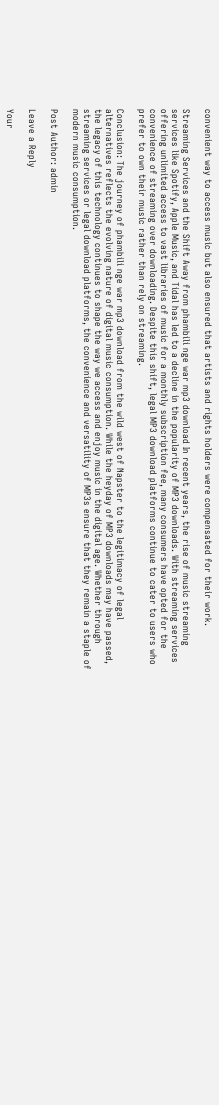convenient way to access music but also ensured that artists and rights holders were compensated for their work.

Streaming Services and the Shift Away from phambili nge war mp3 download In recent years, the rise of music streaming services like Spotify, Apple Music, and Tidal has led to a decline in the popularity of MP3 downloads. With streaming services offering unlimited access to vast libraries of music for a monthly subscription fee, many consumers have opted for the convenience of streaming over downloading. Despite this shift, legal MP3 download platforms continue to cater to users who prefer to own their music rather than rely on streaming.

Conclusion: The journey of phambili nge war mp3 download from the wild west of Napster to the legitimacy of legal alternatives reflects the evolving nature of digital music consumption. While the heyday of MP3 downloads may have passed, the legacy of this technology continues to shape the way we access and enjoy music in the digital age. Whether through streaming services or legal download platforms, the convenience and versatility of MP3s ensure that they remain a staple of modern music consumption.

Post Author: admin

Leave a Reply

Your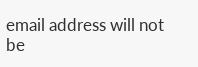email address will not be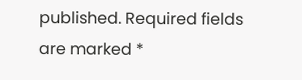published. Required fields are marked *